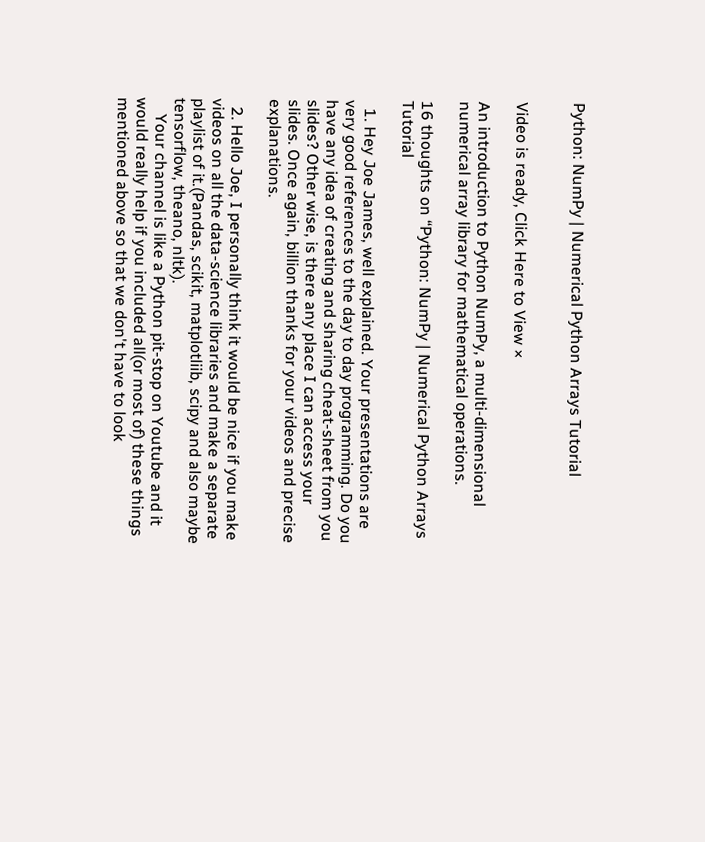Python: NumPy | Numerical Python Arrays Tutorial


Video is ready, Click Here to View ×

An introduction to Python NumPy, a multi-dimensional numerical array library for mathematical operations.

16 thoughts on “Python: NumPy | Numerical Python Arrays Tutorial

  1. Hey Joe James, well explained. Your presentations are very good references to the day to day programming. Do you have any idea of creating and sharing cheat-sheet from you slides? Other wise, is there any place I can access your slides. Once again, billion thanks for your videos and precise explanations.

  2. Hello Joe, I personally think it would be nice if you make videos on all the data-science libraries and make a separate playlist of it.(Pandas, scikit, matplotliib, scipy and also maybe tensorflow, theano, nltk).
    Your channel is like a Python pit-stop on Youtube and it would really help if you included all(or most of) these things mentioned above so that we don't have to look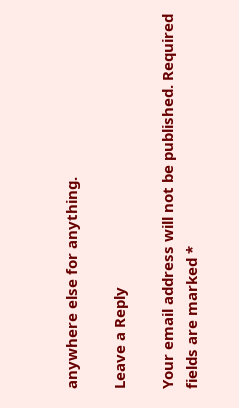anywhere else for anything.

Leave a Reply

Your email address will not be published. Required fields are marked *